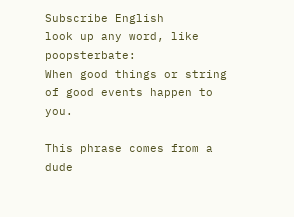Subscribe English
look up any word, like poopsterbate:
When good things or string of good events happen to you.

This phrase comes from a dude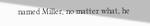named Miller, no matter what, he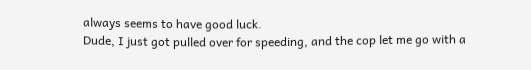always seems to have good luck.
Dude, I just got pulled over for speeding, and the cop let me go with a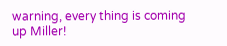warning, every thing is coming up Miller!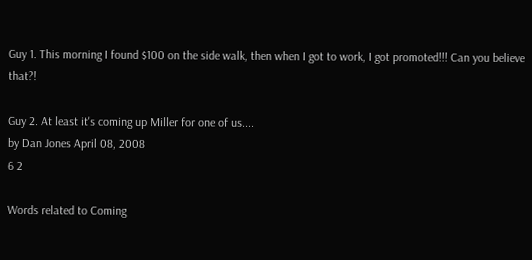Guy 1. This morning I found $100 on the side walk, then when I got to work, I got promoted!!! Can you believe that?!

Guy 2. At least it's coming up Miller for one of us....
by Dan Jones April 08, 2008
6 2

Words related to Coming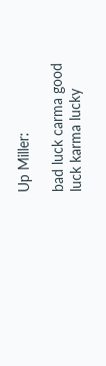Up Miller:

bad luck carma good luck karma lucky